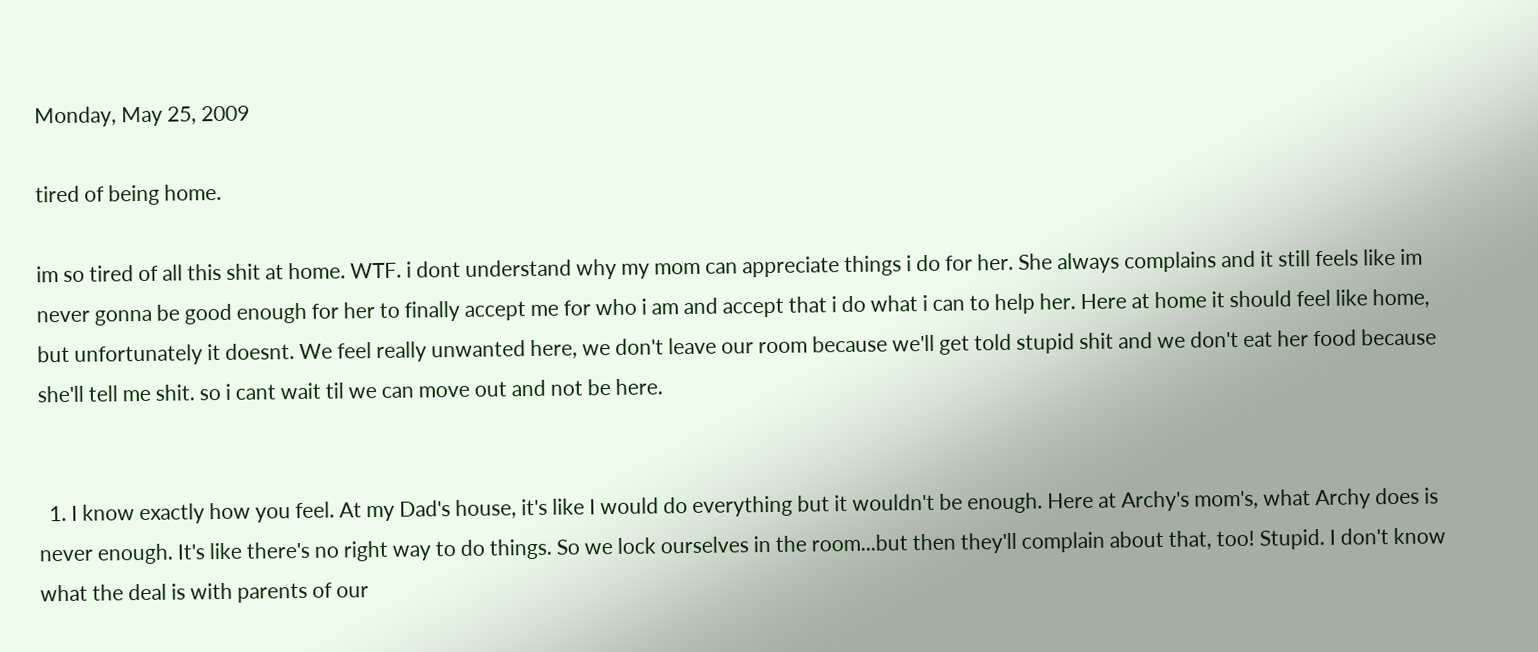Monday, May 25, 2009

tired of being home.

im so tired of all this shit at home. WTF. i dont understand why my mom can appreciate things i do for her. She always complains and it still feels like im never gonna be good enough for her to finally accept me for who i am and accept that i do what i can to help her. Here at home it should feel like home, but unfortunately it doesnt. We feel really unwanted here, we don't leave our room because we'll get told stupid shit and we don't eat her food because she'll tell me shit. so i cant wait til we can move out and not be here.


  1. I know exactly how you feel. At my Dad's house, it's like I would do everything but it wouldn't be enough. Here at Archy's mom's, what Archy does is never enough. It's like there's no right way to do things. So we lock ourselves in the room...but then they'll complain about that, too! Stupid. I don't know what the deal is with parents of our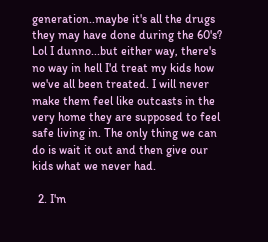generation..maybe it's all the drugs they may have done during the 60's? Lol I dunno...but either way, there's no way in hell I'd treat my kids how we've all been treated. I will never make them feel like outcasts in the very home they are supposed to feel safe living in. The only thing we can do is wait it out and then give our kids what we never had.

  2. I'm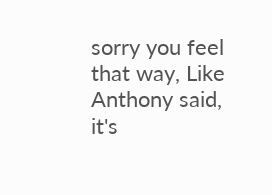sorry you feel that way, Like Anthony said, it's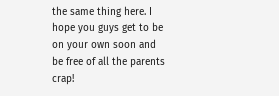the same thing here. I hope you guys get to be on your own soon and be free of all the parents crap!